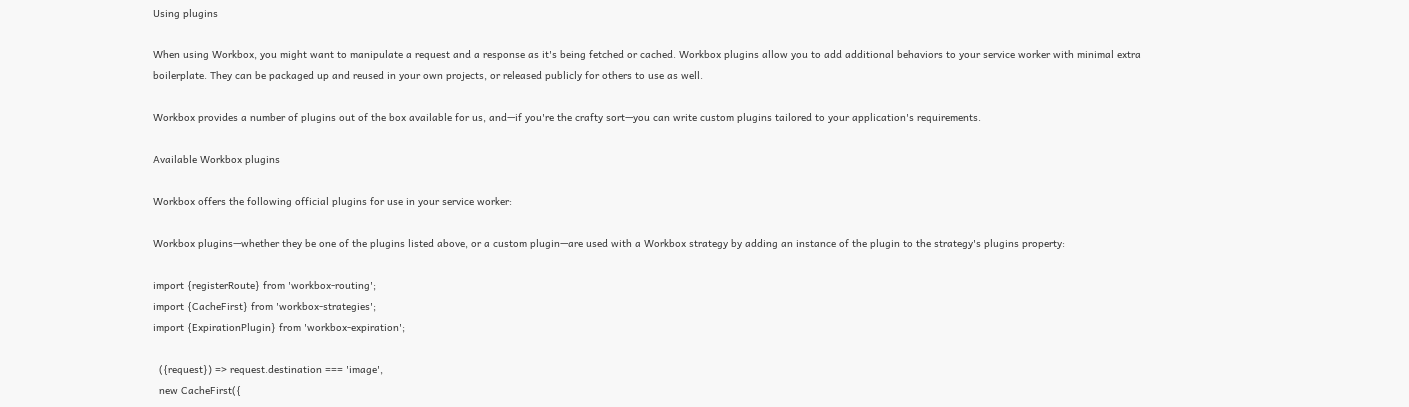Using plugins

When using Workbox, you might want to manipulate a request and a response as it's being fetched or cached. Workbox plugins allow you to add additional behaviors to your service worker with minimal extra boilerplate. They can be packaged up and reused in your own projects, or released publicly for others to use as well.

Workbox provides a number of plugins out of the box available for us, and—if you're the crafty sort—you can write custom plugins tailored to your application's requirements.

Available Workbox plugins

Workbox offers the following official plugins for use in your service worker:

Workbox plugins—whether they be one of the plugins listed above, or a custom plugin—are used with a Workbox strategy by adding an instance of the plugin to the strategy's plugins property:

import {registerRoute} from 'workbox-routing';
import {CacheFirst} from 'workbox-strategies';
import {ExpirationPlugin} from 'workbox-expiration';

  ({request}) => request.destination === 'image',
  new CacheFirst({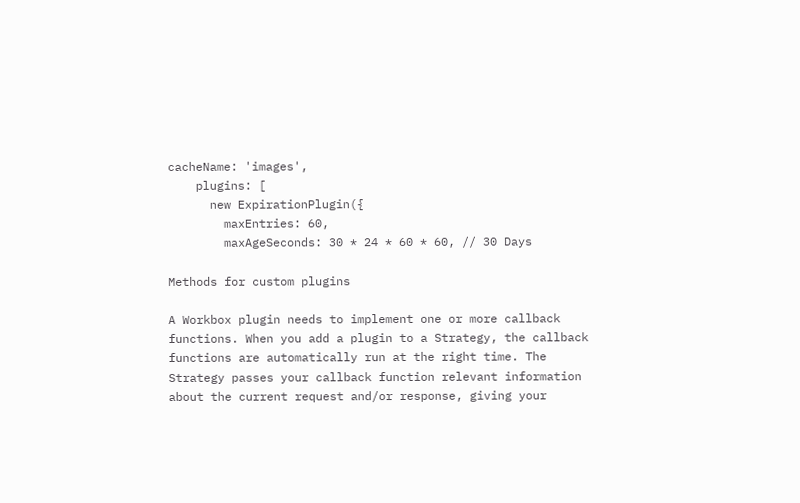cacheName: 'images',
    plugins: [
      new ExpirationPlugin({
        maxEntries: 60,
        maxAgeSeconds: 30 * 24 * 60 * 60, // 30 Days

Methods for custom plugins

A Workbox plugin needs to implement one or more callback functions. When you add a plugin to a Strategy, the callback functions are automatically run at the right time. The Strategy passes your callback function relevant information about the current request and/or response, giving your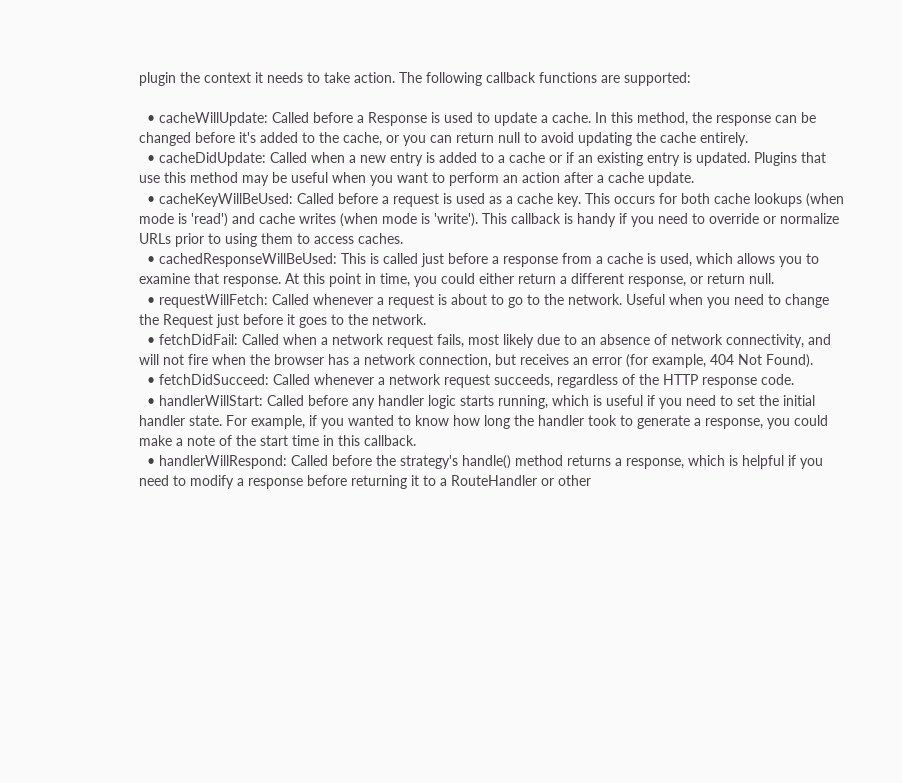plugin the context it needs to take action. The following callback functions are supported:

  • cacheWillUpdate: Called before a Response is used to update a cache. In this method, the response can be changed before it's added to the cache, or you can return null to avoid updating the cache entirely.
  • cacheDidUpdate: Called when a new entry is added to a cache or if an existing entry is updated. Plugins that use this method may be useful when you want to perform an action after a cache update.
  • cacheKeyWillBeUsed: Called before a request is used as a cache key. This occurs for both cache lookups (when mode is 'read') and cache writes (when mode is 'write'). This callback is handy if you need to override or normalize URLs prior to using them to access caches.
  • cachedResponseWillBeUsed: This is called just before a response from a cache is used, which allows you to examine that response. At this point in time, you could either return a different response, or return null.
  • requestWillFetch: Called whenever a request is about to go to the network. Useful when you need to change the Request just before it goes to the network.
  • fetchDidFail: Called when a network request fails, most likely due to an absence of network connectivity, and will not fire when the browser has a network connection, but receives an error (for example, 404 Not Found).
  • fetchDidSucceed: Called whenever a network request succeeds, regardless of the HTTP response code.
  • handlerWillStart: Called before any handler logic starts running, which is useful if you need to set the initial handler state. For example, if you wanted to know how long the handler took to generate a response, you could make a note of the start time in this callback.
  • handlerWillRespond: Called before the strategy's handle() method returns a response, which is helpful if you need to modify a response before returning it to a RouteHandler or other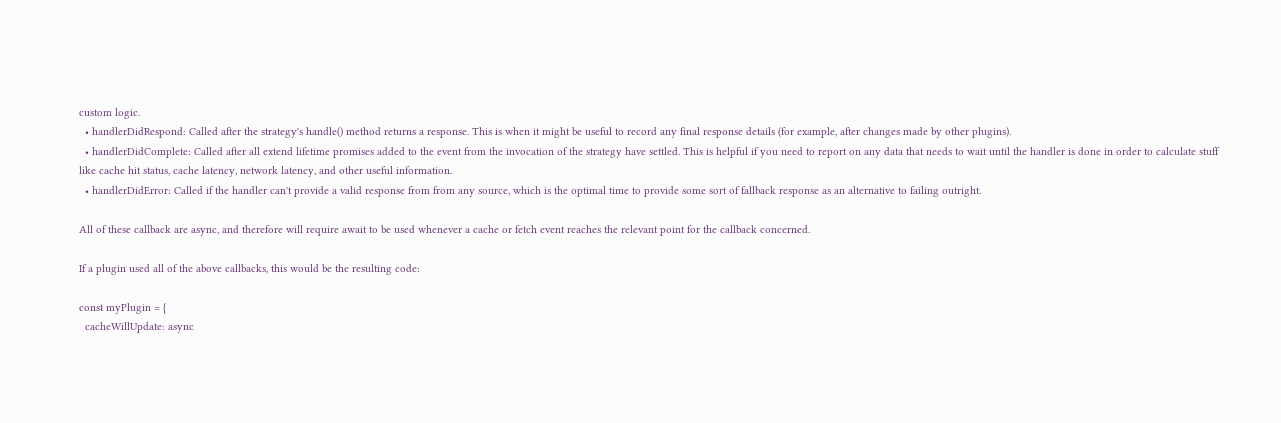custom logic.
  • handlerDidRespond: Called after the strategy's handle() method returns a response. This is when it might be useful to record any final response details (for example, after changes made by other plugins).
  • handlerDidComplete: Called after all extend lifetime promises added to the event from the invocation of the strategy have settled. This is helpful if you need to report on any data that needs to wait until the handler is done in order to calculate stuff like cache hit status, cache latency, network latency, and other useful information.
  • handlerDidError: Called if the handler can't provide a valid response from from any source, which is the optimal time to provide some sort of fallback response as an alternative to failing outright.

All of these callback are async, and therefore will require await to be used whenever a cache or fetch event reaches the relevant point for the callback concerned.

If a plugin used all of the above callbacks, this would be the resulting code:

const myPlugin = {
  cacheWillUpdate: async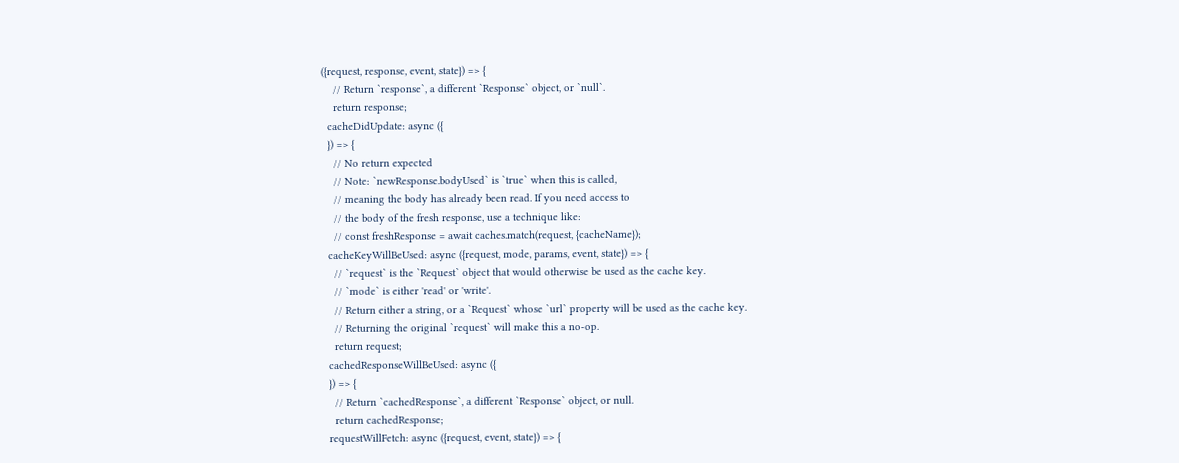({request, response, event, state}) => {
    // Return `response`, a different `Response` object, or `null`.
    return response;
  cacheDidUpdate: async ({
  }) => {
    // No return expected
    // Note: `newResponse.bodyUsed` is `true` when this is called,
    // meaning the body has already been read. If you need access to
    // the body of the fresh response, use a technique like:
    // const freshResponse = await caches.match(request, {cacheName});
  cacheKeyWillBeUsed: async ({request, mode, params, event, state}) => {
    // `request` is the `Request` object that would otherwise be used as the cache key.
    // `mode` is either 'read' or 'write'.
    // Return either a string, or a `Request` whose `url` property will be used as the cache key.
    // Returning the original `request` will make this a no-op.
    return request;
  cachedResponseWillBeUsed: async ({
  }) => {
    // Return `cachedResponse`, a different `Response` object, or null.
    return cachedResponse;
  requestWillFetch: async ({request, event, state}) => {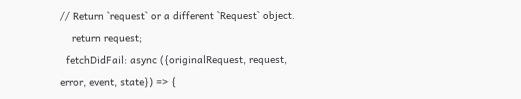// Return `request` or a different `Request` object.
    return request;
  fetchDidFail: async ({originalRequest, request, error, event, state}) => {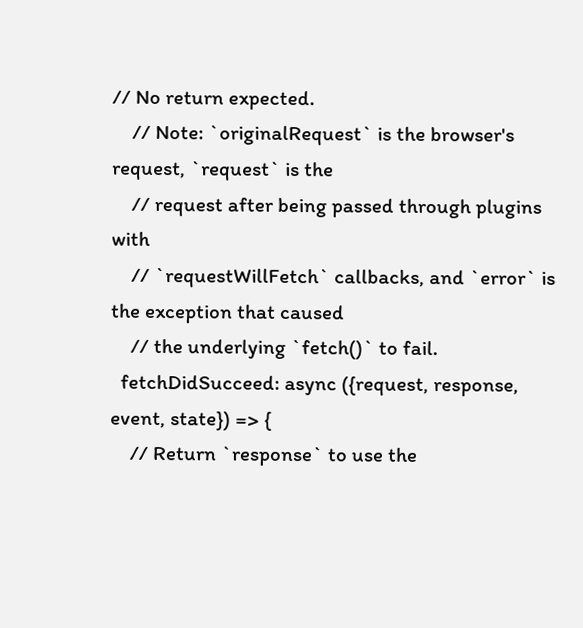// No return expected.
    // Note: `originalRequest` is the browser's request, `request` is the
    // request after being passed through plugins with
    // `requestWillFetch` callbacks, and `error` is the exception that caused
    // the underlying `fetch()` to fail.
  fetchDidSucceed: async ({request, response, event, state}) => {
    // Return `response` to use the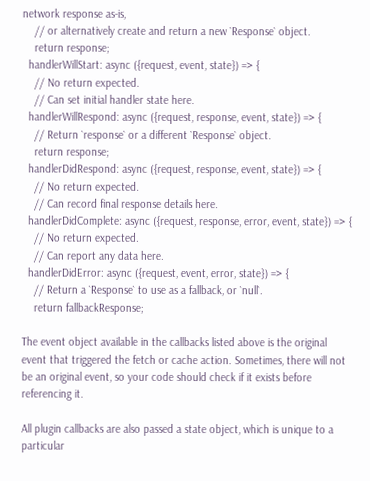network response as-is,
    // or alternatively create and return a new `Response` object.
    return response;
  handlerWillStart: async ({request, event, state}) => {
    // No return expected.
    // Can set initial handler state here.
  handlerWillRespond: async ({request, response, event, state}) => {
    // Return `response` or a different `Response` object.
    return response;
  handlerDidRespond: async ({request, response, event, state}) => {
    // No return expected.
    // Can record final response details here.
  handlerDidComplete: async ({request, response, error, event, state}) => {
    // No return expected.
    // Can report any data here.
  handlerDidError: async ({request, event, error, state}) => {
    // Return a `Response` to use as a fallback, or `null`.
    return fallbackResponse;

The event object available in the callbacks listed above is the original event that triggered the fetch or cache action. Sometimes, there will not be an original event, so your code should check if it exists before referencing it.

All plugin callbacks are also passed a state object, which is unique to a particular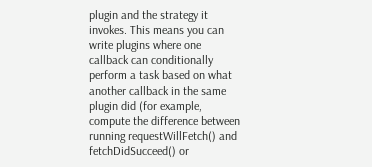plugin and the strategy it invokes. This means you can write plugins where one callback can conditionally perform a task based on what another callback in the same plugin did (for example, compute the difference between running requestWillFetch() and fetchDidSucceed() or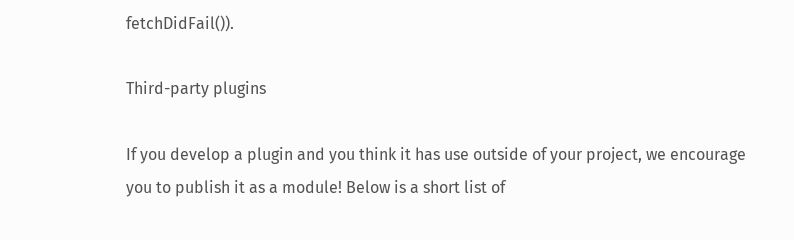fetchDidFail()).

Third-party plugins

If you develop a plugin and you think it has use outside of your project, we encourage you to publish it as a module! Below is a short list of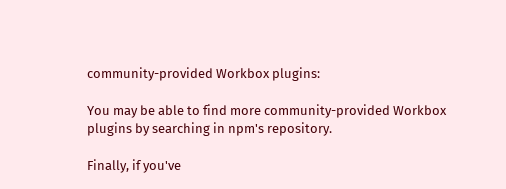community-provided Workbox plugins:

You may be able to find more community-provided Workbox plugins by searching in npm's repository.

Finally, if you've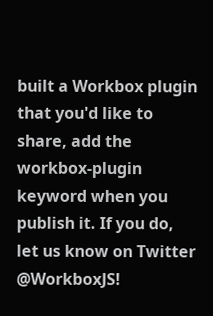built a Workbox plugin that you'd like to share, add the workbox-plugin keyword when you publish it. If you do, let us know on Twitter @WorkboxJS!